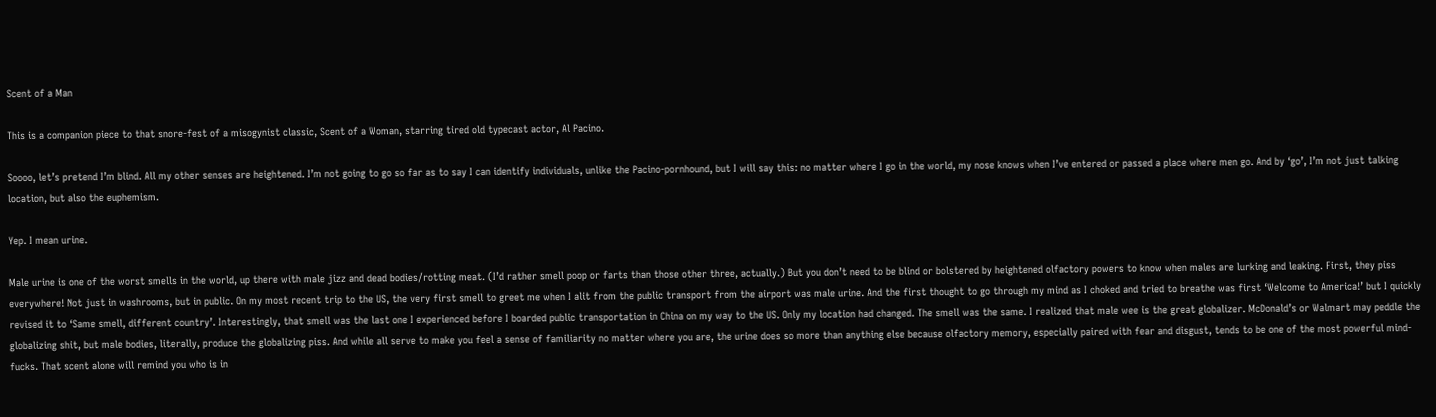Scent of a Man

This is a companion piece to that snore-fest of a misogynist classic, Scent of a Woman, starring tired old typecast actor, Al Pacino.

Soooo, let’s pretend I’m blind. All my other senses are heightened. I’m not going to go so far as to say I can identify individuals, unlike the Pacino-pornhound, but I will say this: no matter where I go in the world, my nose knows when I’ve entered or passed a place where men go. And by ‘go’, I’m not just talking location, but also the euphemism.

Yep. I mean urine.

Male urine is one of the worst smells in the world, up there with male jizz and dead bodies/rotting meat. (I’d rather smell poop or farts than those other three, actually.) But you don’t need to be blind or bolstered by heightened olfactory powers to know when males are lurking and leaking. First, they piss everywhere! Not just in washrooms, but in public. On my most recent trip to the US, the very first smell to greet me when I alit from the public transport from the airport was male urine. And the first thought to go through my mind as I choked and tried to breathe was first ‘Welcome to America!’ but I quickly revised it to ‘Same smell, different country’. Interestingly, that smell was the last one I experienced before I boarded public transportation in China on my way to the US. Only my location had changed. The smell was the same. I realized that male wee is the great globalizer. McDonald’s or Walmart may peddle the globalizing shit, but male bodies, literally, produce the globalizing piss. And while all serve to make you feel a sense of familiarity no matter where you are, the urine does so more than anything else because olfactory memory, especially paired with fear and disgust, tends to be one of the most powerful mind-fucks. That scent alone will remind you who is in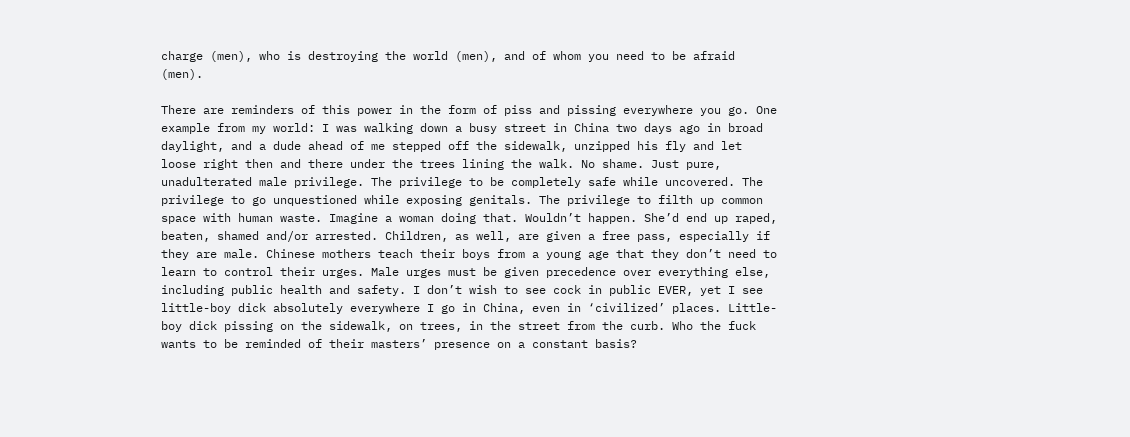charge (men), who is destroying the world (men), and of whom you need to be afraid (men).

There are reminders of this power in the form of piss and pissing everywhere you go. One example from my world: I was walking down a busy street in China two days ago in broad daylight, and a dude ahead of me stepped off the sidewalk, unzipped his fly and let loose right then and there under the trees lining the walk. No shame. Just pure, unadulterated male privilege. The privilege to be completely safe while uncovered. The privilege to go unquestioned while exposing genitals. The privilege to filth up common space with human waste. Imagine a woman doing that. Wouldn’t happen. She’d end up raped, beaten, shamed and/or arrested. Children, as well, are given a free pass, especially if they are male. Chinese mothers teach their boys from a young age that they don’t need to learn to control their urges. Male urges must be given precedence over everything else, including public health and safety. I don’t wish to see cock in public EVER, yet I see little-boy dick absolutely everywhere I go in China, even in ‘civilized’ places. Little-boy dick pissing on the sidewalk, on trees, in the street from the curb. Who the fuck wants to be reminded of their masters’ presence on a constant basis?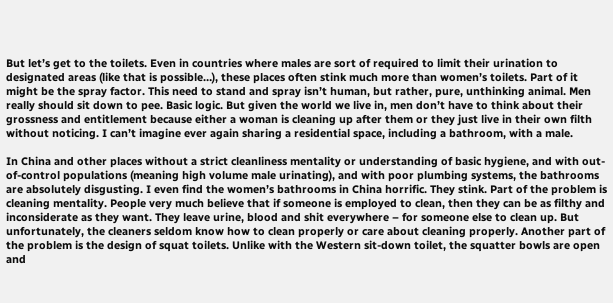But let’s get to the toilets. Even in countries where males are sort of required to limit their urination to designated areas (like that is possible…), these places often stink much more than women’s toilets. Part of it might be the spray factor. This need to stand and spray isn’t human, but rather, pure, unthinking animal. Men really should sit down to pee. Basic logic. But given the world we live in, men don’t have to think about their grossness and entitlement because either a woman is cleaning up after them or they just live in their own filth without noticing. I can’t imagine ever again sharing a residential space, including a bathroom, with a male.

In China and other places without a strict cleanliness mentality or understanding of basic hygiene, and with out-of-control populations (meaning high volume male urinating), and with poor plumbing systems, the bathrooms are absolutely disgusting. I even find the women’s bathrooms in China horrific. They stink. Part of the problem is cleaning mentality. People very much believe that if someone is employed to clean, then they can be as filthy and inconsiderate as they want. They leave urine, blood and shit everywhere – for someone else to clean up. But unfortunately, the cleaners seldom know how to clean properly or care about cleaning properly. Another part of the problem is the design of squat toilets. Unlike with the Western sit-down toilet, the squatter bowls are open and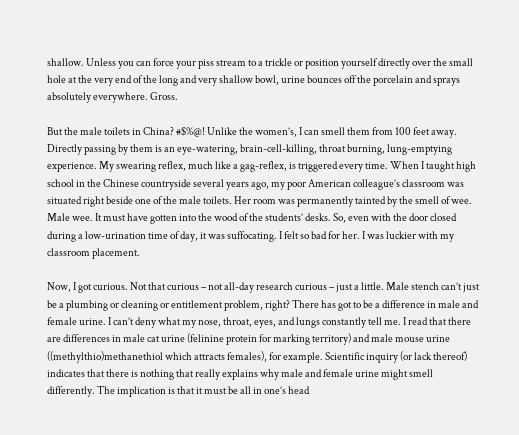shallow. Unless you can force your piss stream to a trickle or position yourself directly over the small hole at the very end of the long and very shallow bowl, urine bounces off the porcelain and sprays absolutely everywhere. Gross.

But the male toilets in China? #$%@! Unlike the women’s, I can smell them from 100 feet away. Directly passing by them is an eye-watering, brain-cell-killing, throat burning, lung-emptying experience. My swearing reflex, much like a gag-reflex, is triggered every time. When I taught high school in the Chinese countryside several years ago, my poor American colleague’s classroom was situated right beside one of the male toilets. Her room was permanently tainted by the smell of wee. Male wee. It must have gotten into the wood of the students’ desks. So, even with the door closed during a low-urination time of day, it was suffocating. I felt so bad for her. I was luckier with my classroom placement.

Now, I got curious. Not that curious – not all-day research curious – just a little. Male stench can’t just be a plumbing or cleaning or entitlement problem, right? There has got to be a difference in male and female urine. I can’t deny what my nose, throat, eyes, and lungs constantly tell me. I read that there are differences in male cat urine (felinine protein for marking territory) and male mouse urine ((methylthio)methanethiol which attracts females), for example. Scientific inquiry (or lack thereof) indicates that there is nothing that really explains why male and female urine might smell differently. The implication is that it must be all in one’s head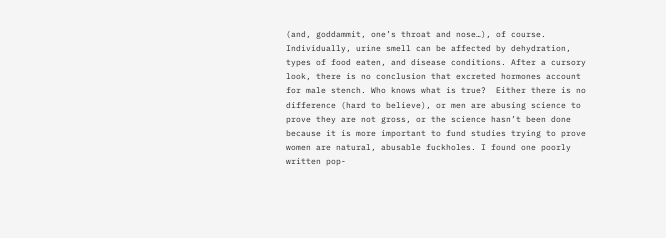(and, goddammit, one’s throat and nose…), of course. Individually, urine smell can be affected by dehydration, types of food eaten, and disease conditions. After a cursory look, there is no conclusion that excreted hormones account for male stench. Who knows what is true?  Either there is no difference (hard to believe), or men are abusing science to prove they are not gross, or the science hasn’t been done because it is more important to fund studies trying to prove women are natural, abusable fuckholes. I found one poorly written pop-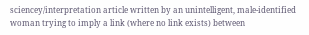sciencey/interpretation article written by an unintelligent, male-identified woman trying to imply a link (where no link exists) between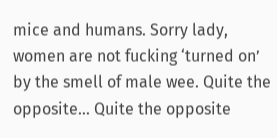mice and humans. Sorry lady, women are not fucking ‘turned on’ by the smell of male wee. Quite the opposite… Quite the opposite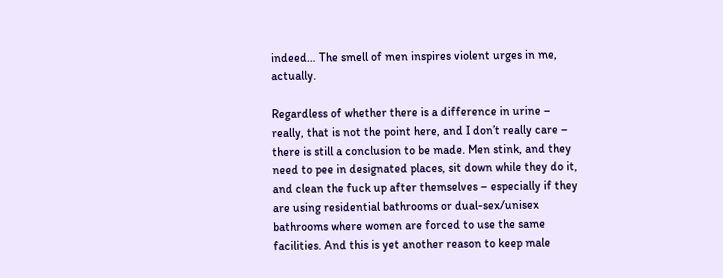indeed… The smell of men inspires violent urges in me, actually.

Regardless of whether there is a difference in urine – really, that is not the point here, and I don’t really care – there is still a conclusion to be made. Men stink, and they need to pee in designated places, sit down while they do it, and clean the fuck up after themselves – especially if they are using residential bathrooms or dual-sex/unisex bathrooms where women are forced to use the same facilities. And this is yet another reason to keep male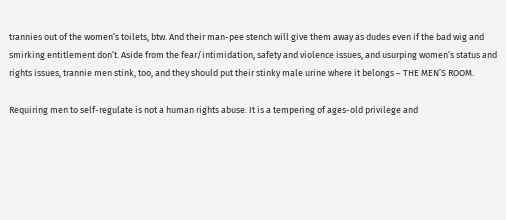trannies out of the women’s toilets, btw. And their man-pee stench will give them away as dudes even if the bad wig and smirking entitlement don’t. Aside from the fear/intimidation, safety and violence issues, and usurping women’s status and rights issues, trannie men stink, too, and they should put their stinky male urine where it belongs – THE MEN’S ROOM.

Requiring men to self-regulate is not a human rights abuse. It is a tempering of ages-old privilege and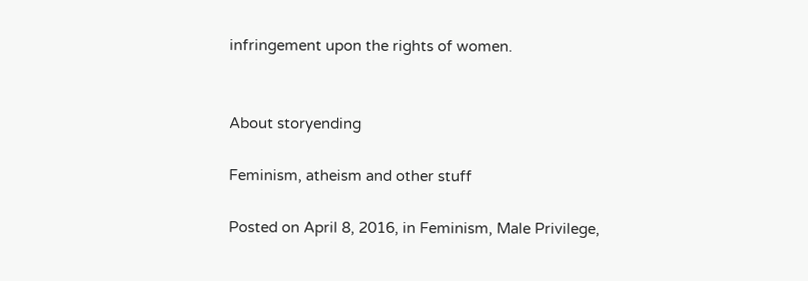infringement upon the rights of women.


About storyending

Feminism, atheism and other stuff

Posted on April 8, 2016, in Feminism, Male Privilege,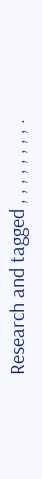Research and tagged , , , , , , , , .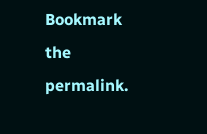Bookmark the permalink.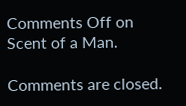Comments Off on Scent of a Man.

Comments are closed.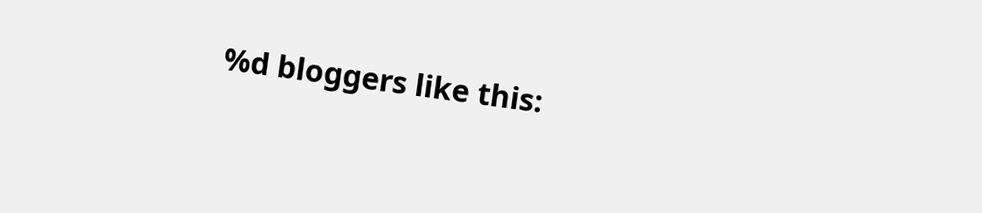%d bloggers like this: